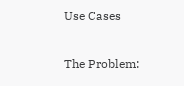Use Cases

The Problem: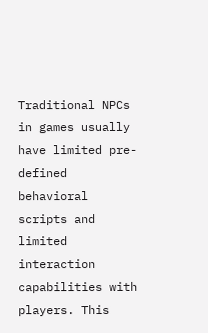Traditional NPCs in games usually have limited pre-defined behavioral scripts and limited interaction capabilities with players. This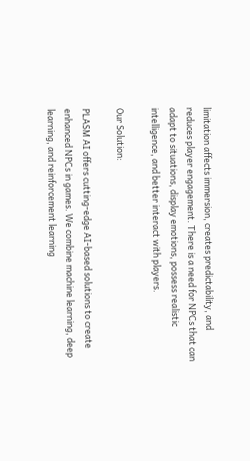limitation affects immersion, creates predictability, and reduces player engagement. There is a need for NPCs that can adapt to situations, display emotions, possess realistic intelligence, and better interact with players.

Our Solution:

PLASM AI offers cutting-edge AI-based solutions to create enhanced NPCs in games. We combine machine learning, deep learning, and reinforcement learning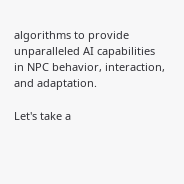algorithms to provide unparalleled AI capabilities in NPC behavior, interaction, and adaptation.

Let's take a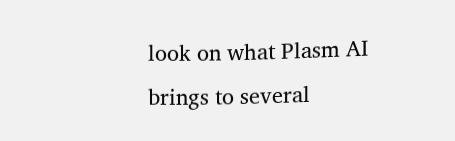look on what Plasm AI brings to several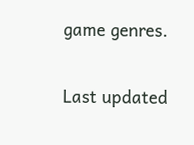game genres.

Last updated